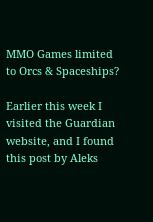MMO Games limited to Orcs & Spaceships?

Earlier this week I visited the Guardian website, and I found this post by Aleks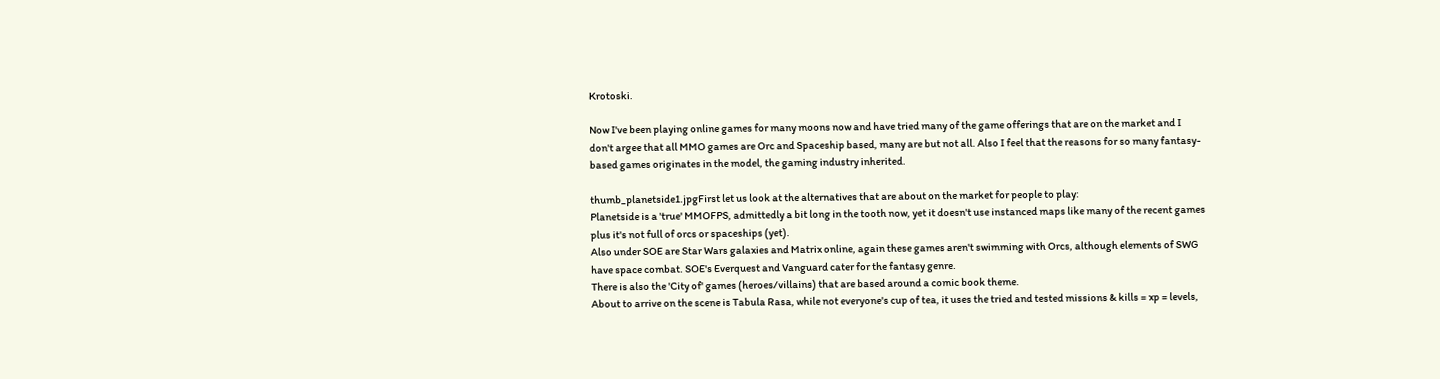Krotoski.

Now I've been playing online games for many moons now and have tried many of the game offerings that are on the market and I don't argee that all MMO games are Orc and Spaceship based, many are but not all. Also I feel that the reasons for so many fantasy-based games originates in the model, the gaming industry inherited.

thumb_planetside1.jpgFirst let us look at the alternatives that are about on the market for people to play:
Planetside is a 'true' MMOFPS, admittedly a bit long in the tooth now, yet it doesn't use instanced maps like many of the recent games plus it's not full of orcs or spaceships (yet).
Also under SOE are Star Wars galaxies and Matrix online, again these games aren't swimming with Orcs, although elements of SWG have space combat. SOE's Everquest and Vanguard cater for the fantasy genre.
There is also the 'City of' games (heroes/villains) that are based around a comic book theme.
About to arrive on the scene is Tabula Rasa, while not everyone's cup of tea, it uses the tried and tested missions & kills = xp = levels,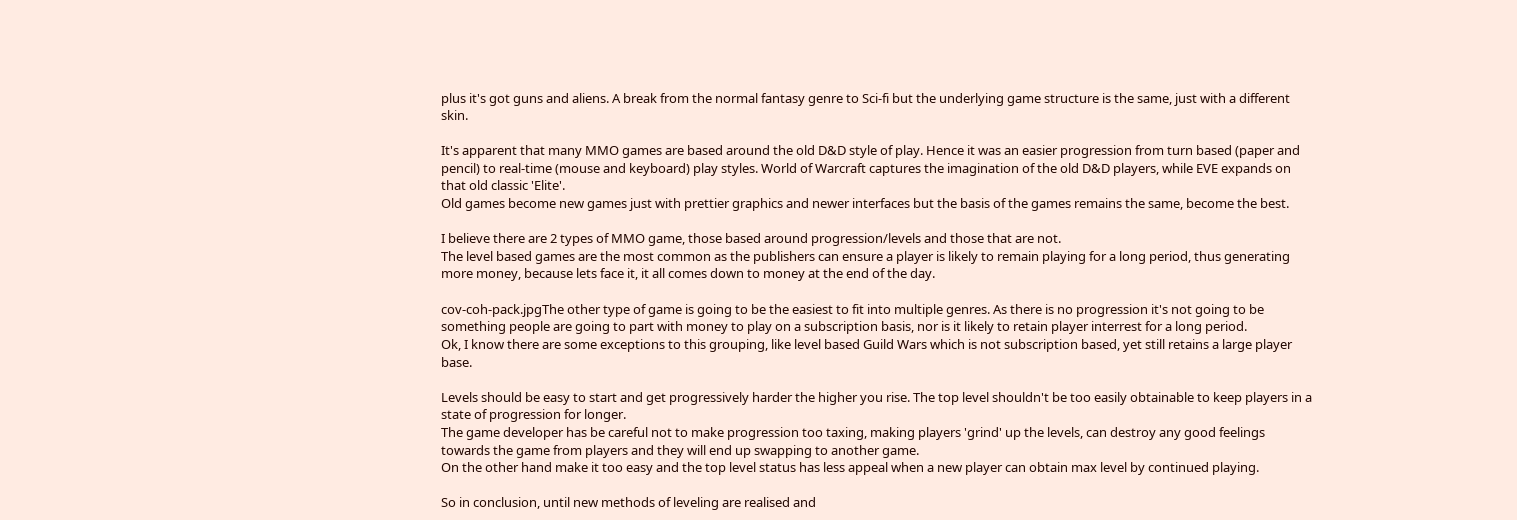plus it's got guns and aliens. A break from the normal fantasy genre to Sci-fi but the underlying game structure is the same, just with a different skin.

It's apparent that many MMO games are based around the old D&D style of play. Hence it was an easier progression from turn based (paper and pencil) to real-time (mouse and keyboard) play styles. World of Warcraft captures the imagination of the old D&D players, while EVE expands on that old classic 'Elite'.
Old games become new games just with prettier graphics and newer interfaces but the basis of the games remains the same, become the best.

I believe there are 2 types of MMO game, those based around progression/levels and those that are not.
The level based games are the most common as the publishers can ensure a player is likely to remain playing for a long period, thus generating more money, because lets face it, it all comes down to money at the end of the day.

cov-coh-pack.jpgThe other type of game is going to be the easiest to fit into multiple genres. As there is no progression it's not going to be something people are going to part with money to play on a subscription basis, nor is it likely to retain player interrest for a long period.
Ok, I know there are some exceptions to this grouping, like level based Guild Wars which is not subscription based, yet still retains a large player base.

Levels should be easy to start and get progressively harder the higher you rise. The top level shouldn't be too easily obtainable to keep players in a state of progression for longer.
The game developer has be careful not to make progression too taxing, making players 'grind' up the levels, can destroy any good feelings towards the game from players and they will end up swapping to another game.
On the other hand make it too easy and the top level status has less appeal when a new player can obtain max level by continued playing.

So in conclusion, until new methods of leveling are realised and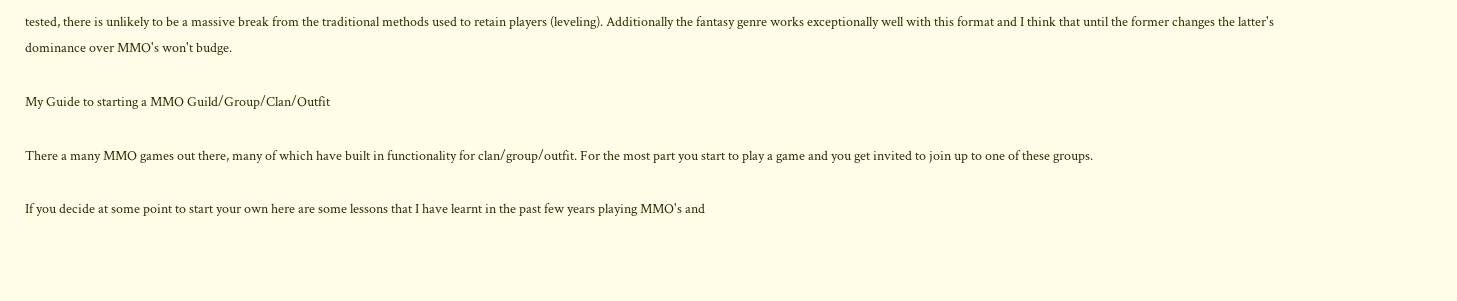tested, there is unlikely to be a massive break from the traditional methods used to retain players (leveling). Additionally the fantasy genre works exceptionally well with this format and I think that until the former changes the latter's dominance over MMO's won't budge.

My Guide to starting a MMO Guild/Group/Clan/Outfit

There a many MMO games out there, many of which have built in functionality for clan/group/outfit. For the most part you start to play a game and you get invited to join up to one of these groups.

If you decide at some point to start your own here are some lessons that I have learnt in the past few years playing MMO's and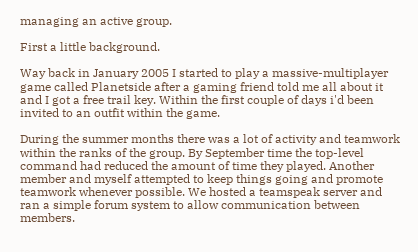managing an active group.

First a little background.

Way back in January 2005 I started to play a massive-multiplayer game called Planetside after a gaming friend told me all about it and I got a free trail key. Within the first couple of days i'd been invited to an outfit within the game.

During the summer months there was a lot of activity and teamwork within the ranks of the group. By September time the top-level command had reduced the amount of time they played. Another member and myself attempted to keep things going and promote teamwork whenever possible. We hosted a teamspeak server and ran a simple forum system to allow communication between members.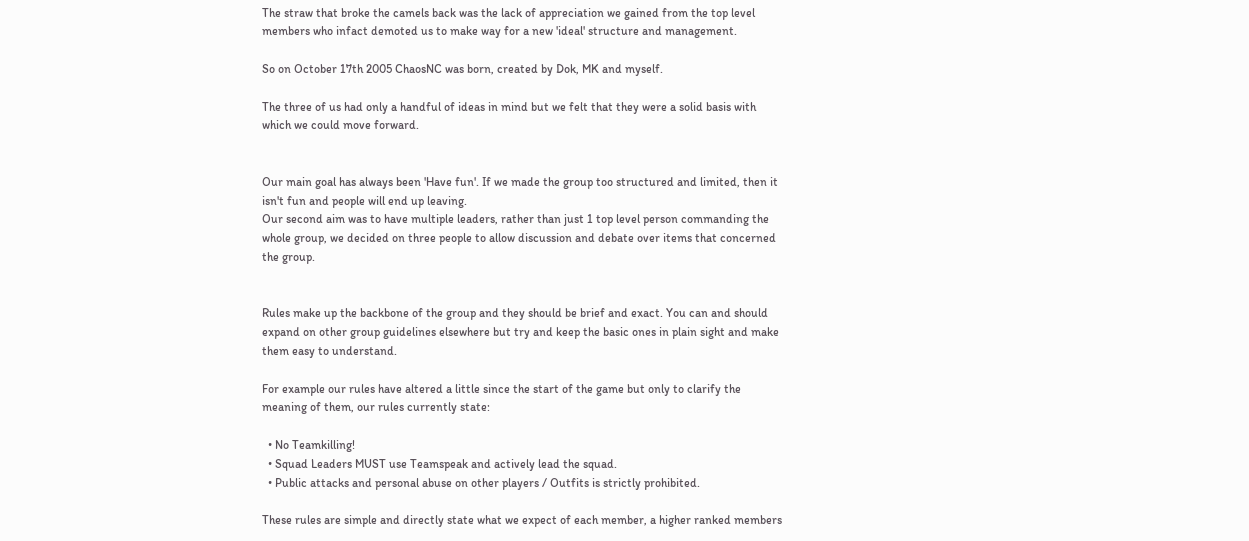The straw that broke the camels back was the lack of appreciation we gained from the top level members who infact demoted us to make way for a new 'ideal' structure and management.

So on October 17th 2005 ChaosNC was born, created by Dok, MK and myself.

The three of us had only a handful of ideas in mind but we felt that they were a solid basis with which we could move forward.


Our main goal has always been 'Have fun'. If we made the group too structured and limited, then it isn't fun and people will end up leaving.
Our second aim was to have multiple leaders, rather than just 1 top level person commanding the whole group, we decided on three people to allow discussion and debate over items that concerned the group.


Rules make up the backbone of the group and they should be brief and exact. You can and should expand on other group guidelines elsewhere but try and keep the basic ones in plain sight and make them easy to understand.

For example our rules have altered a little since the start of the game but only to clarify the meaning of them, our rules currently state:

  • No Teamkilling!
  • Squad Leaders MUST use Teamspeak and actively lead the squad.
  • Public attacks and personal abuse on other players / Outfits is strictly prohibited.

These rules are simple and directly state what we expect of each member, a higher ranked members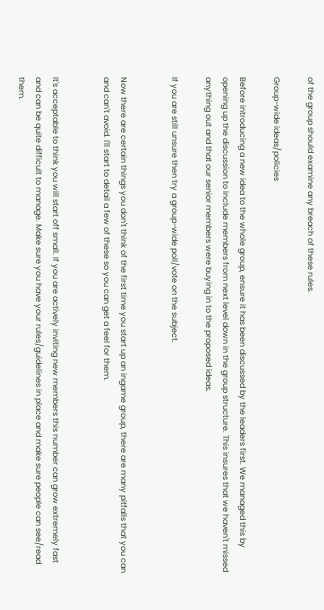of the group should examine any breach of these rules.

Group-wide ideas/policies

Before introducing a new idea to the whole group, ensure it has been discussed by the leaders first. We managed this by opening up the discussion to include members from next level down in the group structure. This insures that we haven't missed anything out and that our senior members were buying in to the proposed ideas.

If you are still unsure then try a group-wide poll/vote on the subject.


Now there are certain things you don't think of the first time you start up an ingame group, there are many pitfalls that you can and can't avoid. I'll start to detail a few of these so you can get a feel for them.


It's acceptable to think you will start off small. If you are actively inviting new members this number can grow extremely fast and can be quite difficult to manage. Make sure you have your rules/guidelines in place and make sure people can see/read them.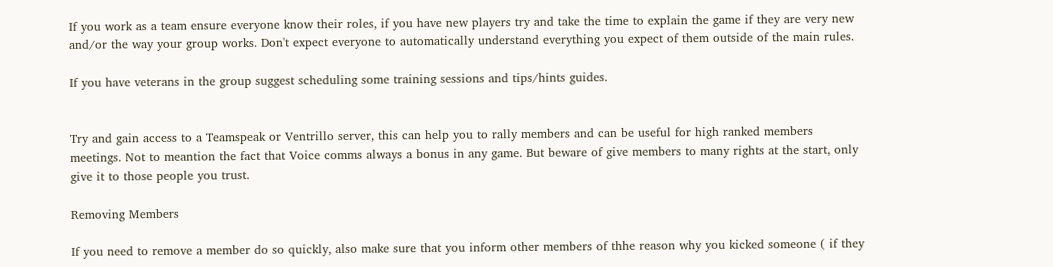If you work as a team ensure everyone know their roles, if you have new players try and take the time to explain the game if they are very new and/or the way your group works. Don't expect everyone to automatically understand everything you expect of them outside of the main rules.

If you have veterans in the group suggest scheduling some training sessions and tips/hints guides.


Try and gain access to a Teamspeak or Ventrillo server, this can help you to rally members and can be useful for high ranked members meetings. Not to meantion the fact that Voice comms always a bonus in any game. But beware of give members to many rights at the start, only give it to those people you trust.

Removing Members

If you need to remove a member do so quickly, also make sure that you inform other members of thhe reason why you kicked someone ( if they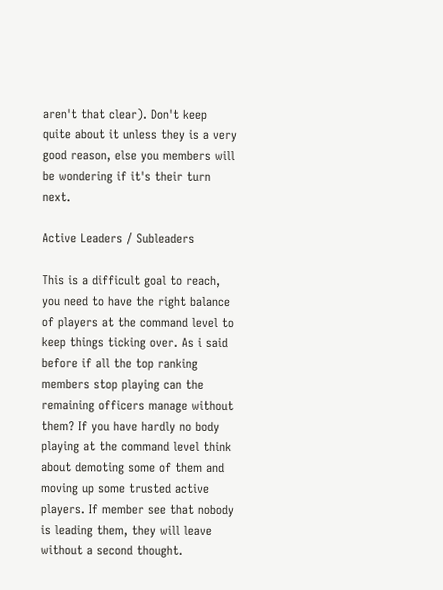aren't that clear). Don't keep quite about it unless they is a very good reason, else you members will be wondering if it's their turn next.

Active Leaders / Subleaders

This is a difficult goal to reach, you need to have the right balance of players at the command level to keep things ticking over. As i said before if all the top ranking members stop playing can the remaining officers manage without them? If you have hardly no body playing at the command level think about demoting some of them and moving up some trusted active players. If member see that nobody is leading them, they will leave without a second thought.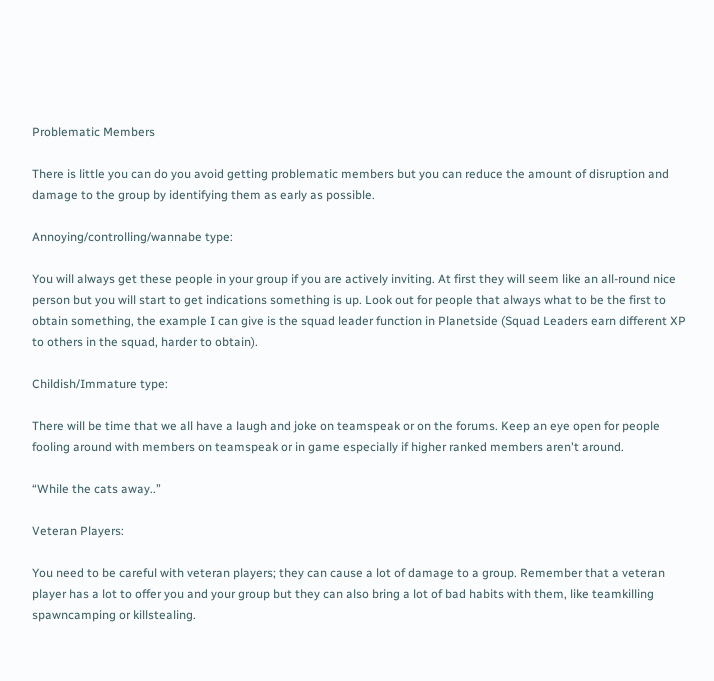Problematic Members

There is little you can do you avoid getting problematic members but you can reduce the amount of disruption and damage to the group by identifying them as early as possible.

Annoying/controlling/wannabe type:

You will always get these people in your group if you are actively inviting. At first they will seem like an all-round nice person but you will start to get indications something is up. Look out for people that always what to be the first to obtain something, the example I can give is the squad leader function in Planetside (Squad Leaders earn different XP to others in the squad, harder to obtain).

Childish/Immature type:

There will be time that we all have a laugh and joke on teamspeak or on the forums. Keep an eye open for people fooling around with members on teamspeak or in game especially if higher ranked members aren't around.

“While the cats away..”

Veteran Players:

You need to be careful with veteran players; they can cause a lot of damage to a group. Remember that a veteran player has a lot to offer you and your group but they can also bring a lot of bad habits with them, like teamkilling spawncamping or killstealing.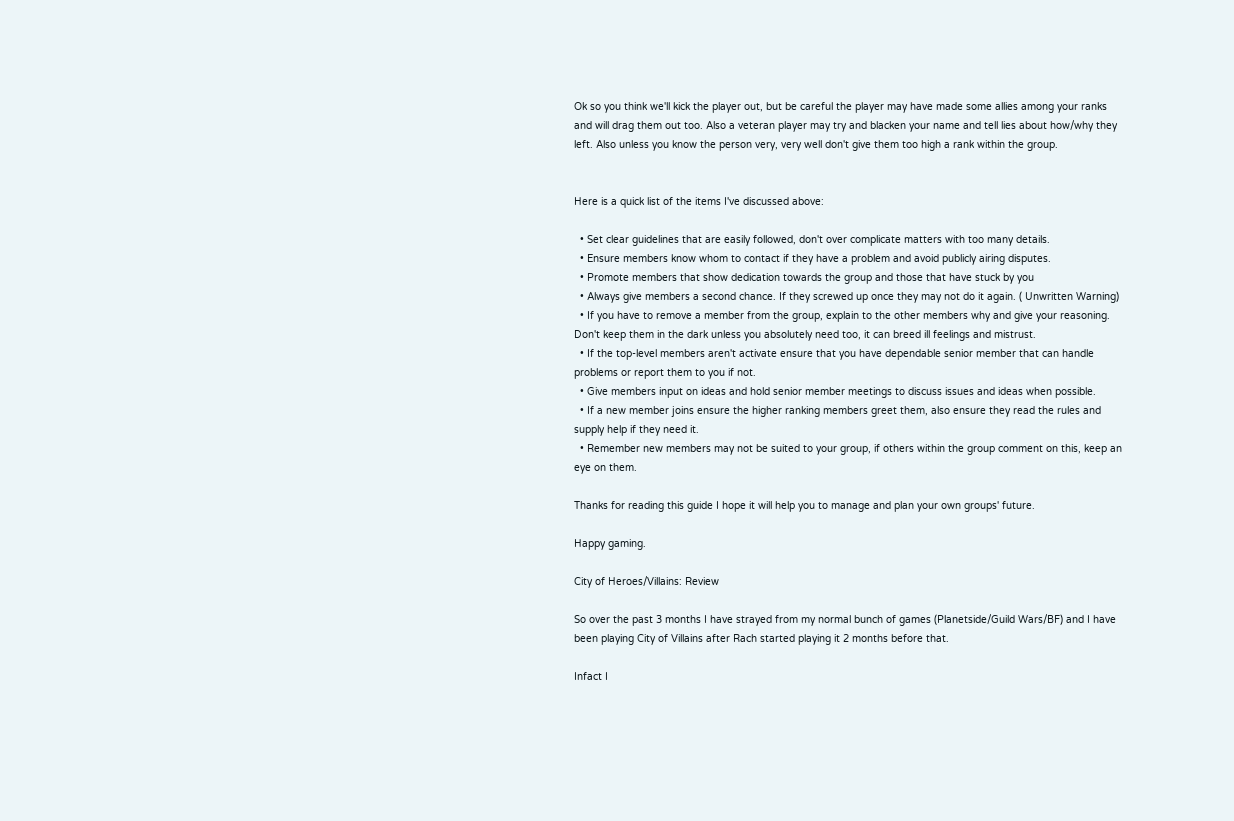Ok so you think we'll kick the player out, but be careful the player may have made some allies among your ranks and will drag them out too. Also a veteran player may try and blacken your name and tell lies about how/why they left. Also unless you know the person very, very well don't give them too high a rank within the group.


Here is a quick list of the items I've discussed above:

  • Set clear guidelines that are easily followed, don't over complicate matters with too many details.
  • Ensure members know whom to contact if they have a problem and avoid publicly airing disputes.
  • Promote members that show dedication towards the group and those that have stuck by you
  • Always give members a second chance. If they screwed up once they may not do it again. ( Unwritten Warning)
  • If you have to remove a member from the group, explain to the other members why and give your reasoning. Don't keep them in the dark unless you absolutely need too, it can breed ill feelings and mistrust.
  • If the top-level members aren't activate ensure that you have dependable senior member that can handle problems or report them to you if not.
  • Give members input on ideas and hold senior member meetings to discuss issues and ideas when possible.
  • If a new member joins ensure the higher ranking members greet them, also ensure they read the rules and supply help if they need it.
  • Remember new members may not be suited to your group, if others within the group comment on this, keep an eye on them.

Thanks for reading this guide I hope it will help you to manage and plan your own groups' future.

Happy gaming.

City of Heroes/Villains: Review

So over the past 3 months I have strayed from my normal bunch of games (Planetside/Guild Wars/BF) and I have been playing City of Villains after Rach started playing it 2 months before that.

Infact I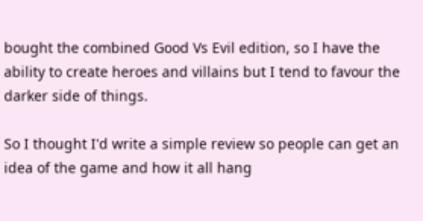bought the combined Good Vs Evil edition, so I have the ability to create heroes and villains but I tend to favour the darker side of things.

So I thought I'd write a simple review so people can get an idea of the game and how it all hang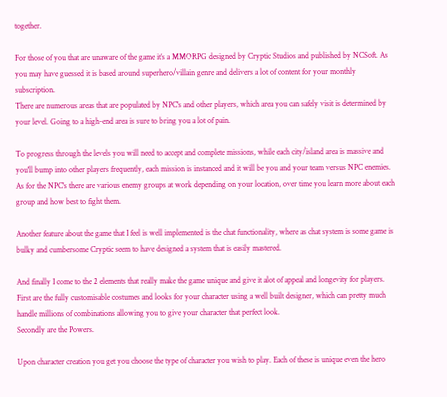together.

For those of you that are unaware of the game it’s a MMORPG designed by Cryptic Studios and published by NCSoft. As you may have guessed it is based around superhero/villain genre and delivers a lot of content for your monthly subscription.
There are numerous areas that are populated by NPC's and other players, which area you can safely visit is determined by your level. Going to a high-end area is sure to bring you a lot of pain.

To progress through the levels you will need to accept and complete missions, while each city/island area is massive and you'll bump into other players frequently, each mission is instanced and it will be you and your team versus NPC enemies. As for the NPC's there are various enemy groups at work depending on your location, over time you learn more about each group and how best to fight them.

Another feature about the game that I feel is well implemented is the chat functionality, where as chat system is some game is bulky and cumbersome Cryptic seem to have designed a system that is easily mastered.

And finally I come to the 2 elements that really make the game unique and give it alot of appeal and longevity for players.
First are the fully customisable costumes and looks for your character using a well built designer, which can pretty much handle millions of combinations allowing you to give your character that perfect look.
Secondly are the Powers.

Upon character creation you get you choose the type of character you wish to play. Each of these is unique even the hero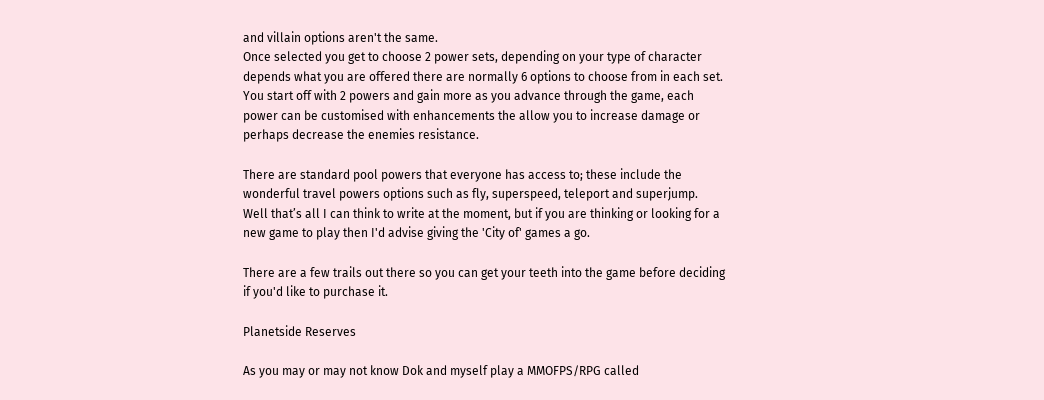and villain options aren't the same.
Once selected you get to choose 2 power sets, depending on your type of character depends what you are offered there are normally 6 options to choose from in each set.
You start off with 2 powers and gain more as you advance through the game, each power can be customised with enhancements the allow you to increase damage or perhaps decrease the enemies resistance.

There are standard pool powers that everyone has access to; these include the wonderful travel powers options such as fly, superspeed, teleport and superjump.
Well that’s all I can think to write at the moment, but if you are thinking or looking for a new game to play then I'd advise giving the 'City of' games a go.

There are a few trails out there so you can get your teeth into the game before deciding if you'd like to purchase it.

Planetside Reserves

As you may or may not know Dok and myself play a MMOFPS/RPG called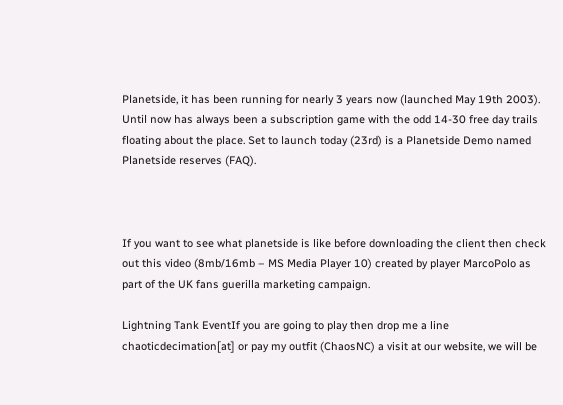Planetside, it has been running for nearly 3 years now (launched May 19th 2003). Until now has always been a subscription game with the odd 14-30 free day trails floating about the place. Set to launch today (23rd) is a Planetside Demo named Planetside reserves (FAQ).



If you want to see what planetside is like before downloading the client then check out this video (8mb/16mb – MS Media Player 10) created by player MarcoPolo as part of the UK fans guerilla marketing campaign.

Lightning Tank EventIf you are going to play then drop me a line chaoticdecimation[at] or pay my outfit (ChaosNC) a visit at our website, we will be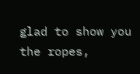glad to show you the ropes,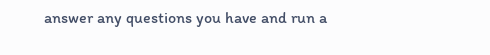answer any questions you have and run a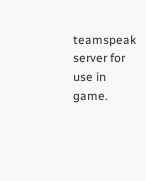teamspeak server for use in game.